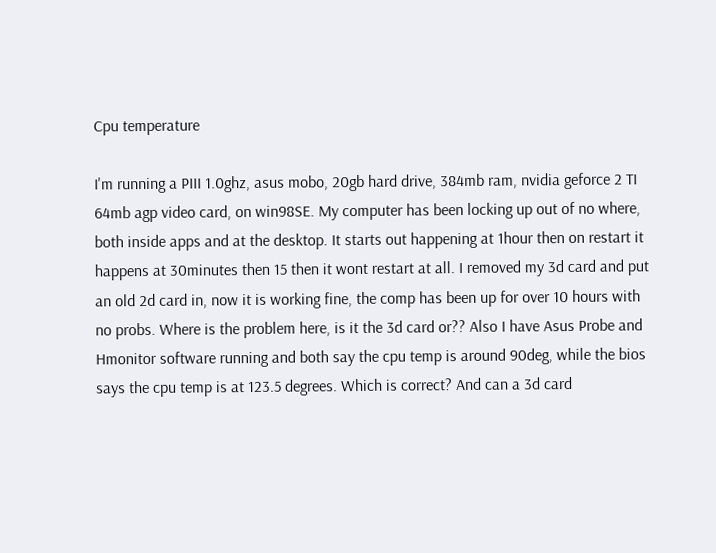Cpu temperature

I'm running a PIII 1.0ghz, asus mobo, 20gb hard drive, 384mb ram, nvidia geforce 2 TI 64mb agp video card, on win98SE. My computer has been locking up out of no where, both inside apps and at the desktop. It starts out happening at 1hour then on restart it happens at 30minutes then 15 then it wont restart at all. I removed my 3d card and put an old 2d card in, now it is working fine, the comp has been up for over 10 hours with no probs. Where is the problem here, is it the 3d card or?? Also I have Asus Probe and Hmonitor software running and both say the cpu temp is around 90deg, while the bios says the cpu temp is at 123.5 degrees. Which is correct? And can a 3d card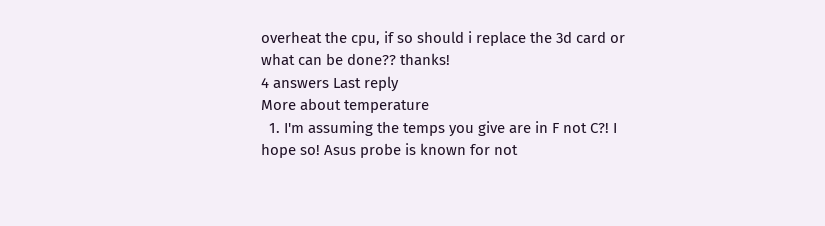overheat the cpu, if so should i replace the 3d card or what can be done?? thanks!
4 answers Last reply
More about temperature
  1. I'm assuming the temps you give are in F not C?! I hope so! Asus probe is known for not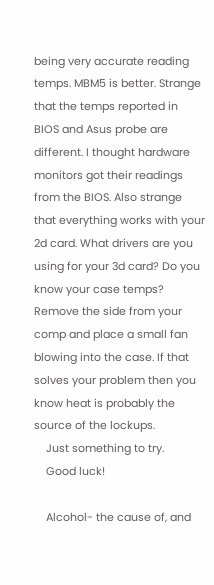being very accurate reading temps. MBM5 is better. Strange that the temps reported in BIOS and Asus probe are different. I thought hardware monitors got their readings from the BIOS. Also strange that everything works with your 2d card. What drivers are you using for your 3d card? Do you know your case temps? Remove the side from your comp and place a small fan blowing into the case. If that solves your problem then you know heat is probably the source of the lockups.
    Just something to try.
    Good luck!

    Alcohol- the cause of, and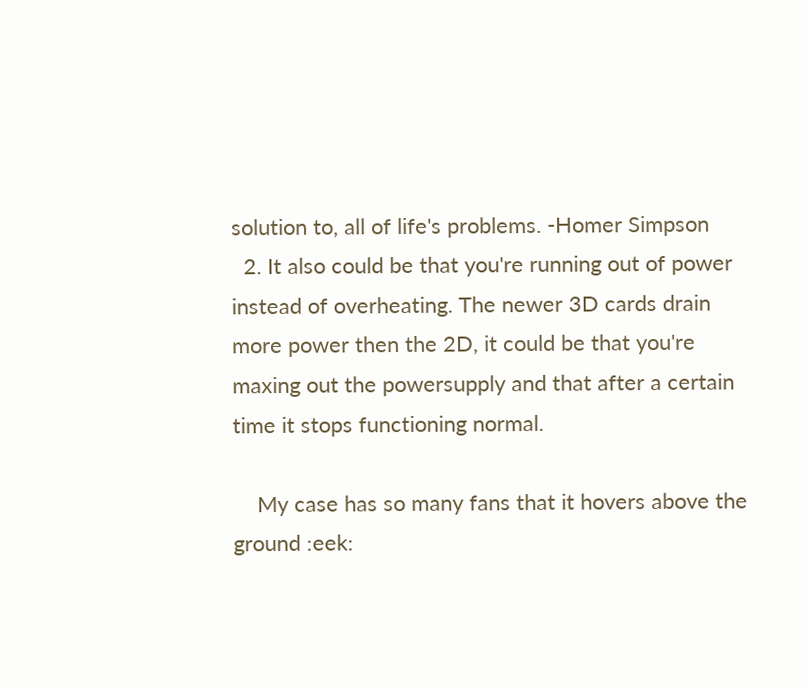solution to, all of life's problems. -Homer Simpson
  2. It also could be that you're running out of power instead of overheating. The newer 3D cards drain more power then the 2D, it could be that you're maxing out the powersupply and that after a certain time it stops functioning normal.

    My case has so many fans that it hovers above the ground :eek: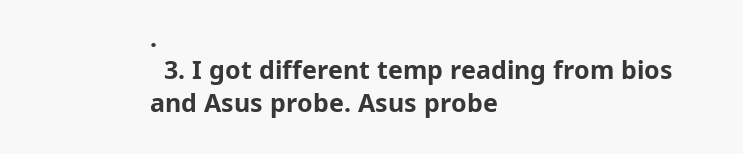.
  3. I got different temp reading from bios and Asus probe. Asus probe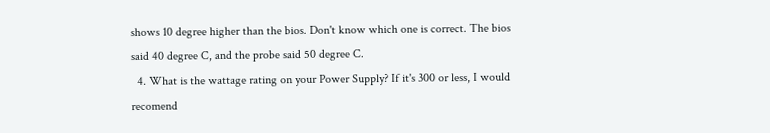shows 10 degree higher than the bios. Don't know which one is correct. The bios said 40 degree C, and the probe said 50 degree C.
  4. What is the wattage rating on your Power Supply? If it's 300 or less, I would recomend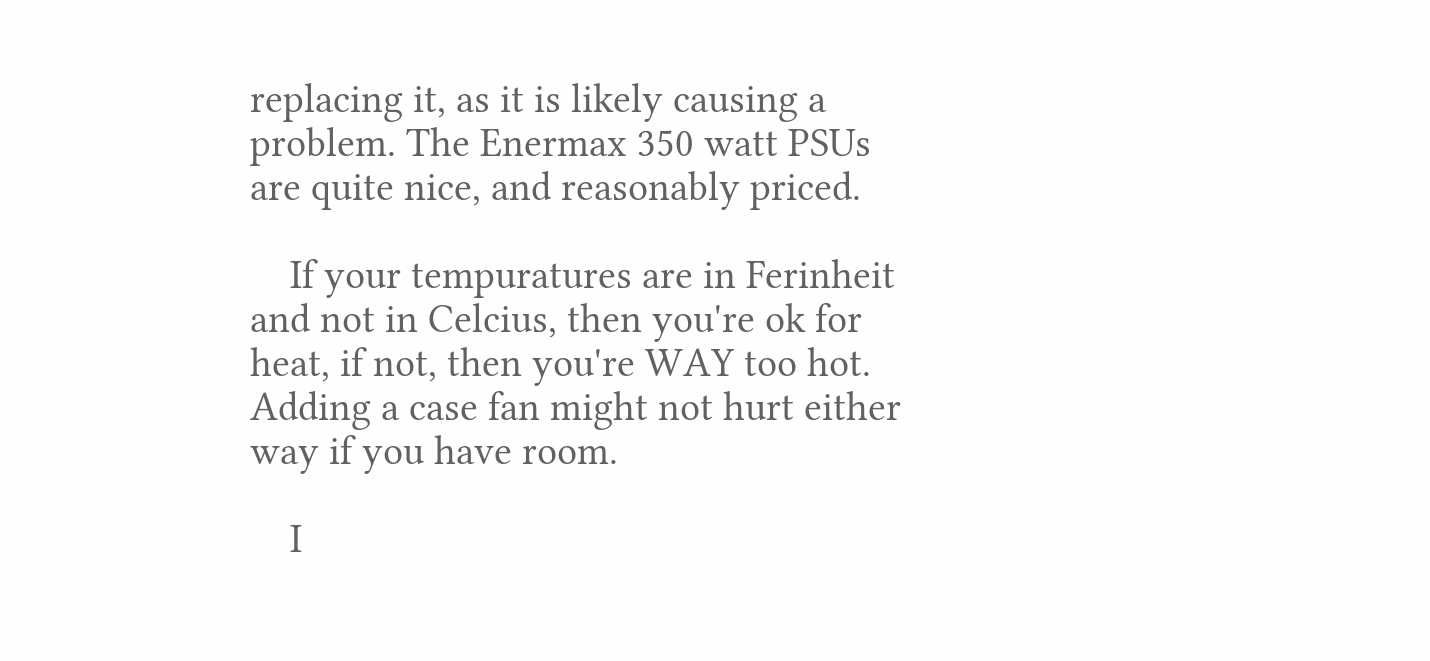replacing it, as it is likely causing a problem. The Enermax 350 watt PSUs are quite nice, and reasonably priced.

    If your tempuratures are in Ferinheit and not in Celcius, then you're ok for heat, if not, then you're WAY too hot. Adding a case fan might not hurt either way if you have room.

    I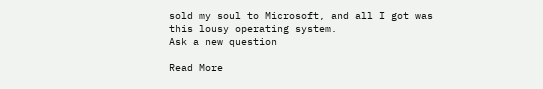sold my soul to Microsoft, and all I got was this lousy operating system.
Ask a new question

Read More